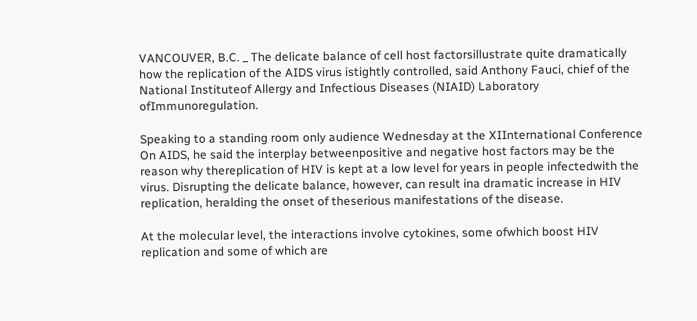VANCOUVER, B.C. _ The delicate balance of cell host factorsillustrate quite dramatically how the replication of the AIDS virus istightly controlled, said Anthony Fauci, chief of the National Instituteof Allergy and Infectious Diseases (NIAID) Laboratory ofImmunoregulation.

Speaking to a standing room only audience Wednesday at the XIInternational Conference On AIDS, he said the interplay betweenpositive and negative host factors may be the reason why thereplication of HIV is kept at a low level for years in people infectedwith the virus. Disrupting the delicate balance, however, can result ina dramatic increase in HIV replication, heralding the onset of theserious manifestations of the disease.

At the molecular level, the interactions involve cytokines, some ofwhich boost HIV replication and some of which are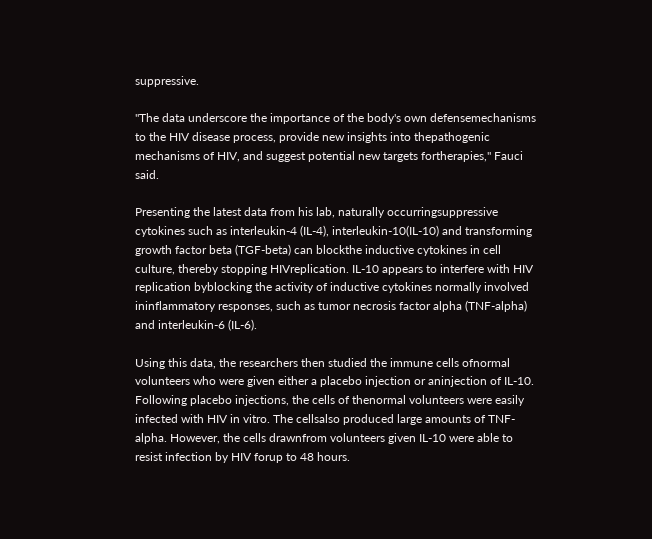suppressive.

"The data underscore the importance of the body's own defensemechanisms to the HIV disease process, provide new insights into thepathogenic mechanisms of HIV, and suggest potential new targets fortherapies," Fauci said.

Presenting the latest data from his lab, naturally occurringsuppressive cytokines such as interleukin-4 (IL-4), interleukin-10(IL-10) and transforming growth factor beta (TGF-beta) can blockthe inductive cytokines in cell culture, thereby stopping HIVreplication. IL-10 appears to interfere with HIV replication byblocking the activity of inductive cytokines normally involved ininflammatory responses, such as tumor necrosis factor alpha (TNF-alpha) and interleukin-6 (IL-6).

Using this data, the researchers then studied the immune cells ofnormal volunteers who were given either a placebo injection or aninjection of IL-10. Following placebo injections, the cells of thenormal volunteers were easily infected with HIV in vitro. The cellsalso produced large amounts of TNF-alpha. However, the cells drawnfrom volunteers given IL-10 were able to resist infection by HIV forup to 48 hours.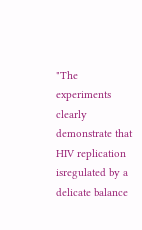"The experiments clearly demonstrate that HIV replication isregulated by a delicate balance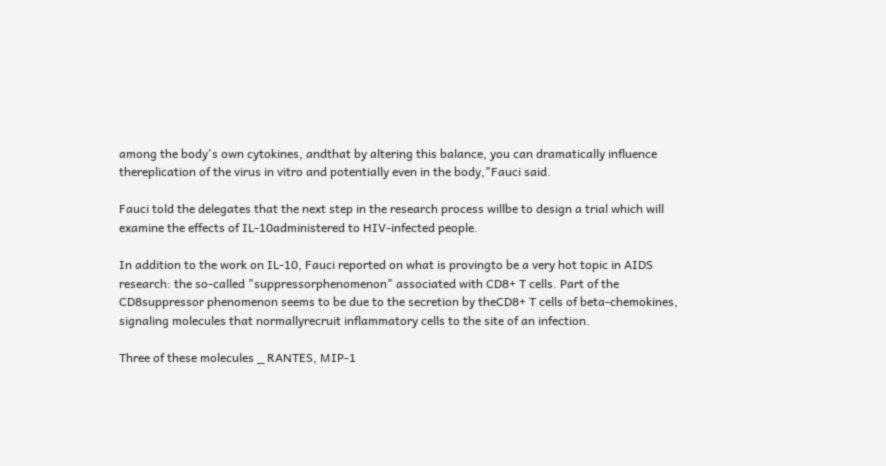among the body's own cytokines, andthat by altering this balance, you can dramatically influence thereplication of the virus in vitro and potentially even in the body,"Fauci said.

Fauci told the delegates that the next step in the research process willbe to design a trial which will examine the effects of IL-10administered to HIV-infected people.

In addition to the work on IL-10, Fauci reported on what is provingto be a very hot topic in AIDS research: the so-called "suppressorphenomenon" associated with CD8+ T cells. Part of the CD8suppressor phenomenon seems to be due to the secretion by theCD8+ T cells of beta-chemokines, signaling molecules that normallyrecruit inflammatory cells to the site of an infection.

Three of these molecules _ RANTES, MIP-1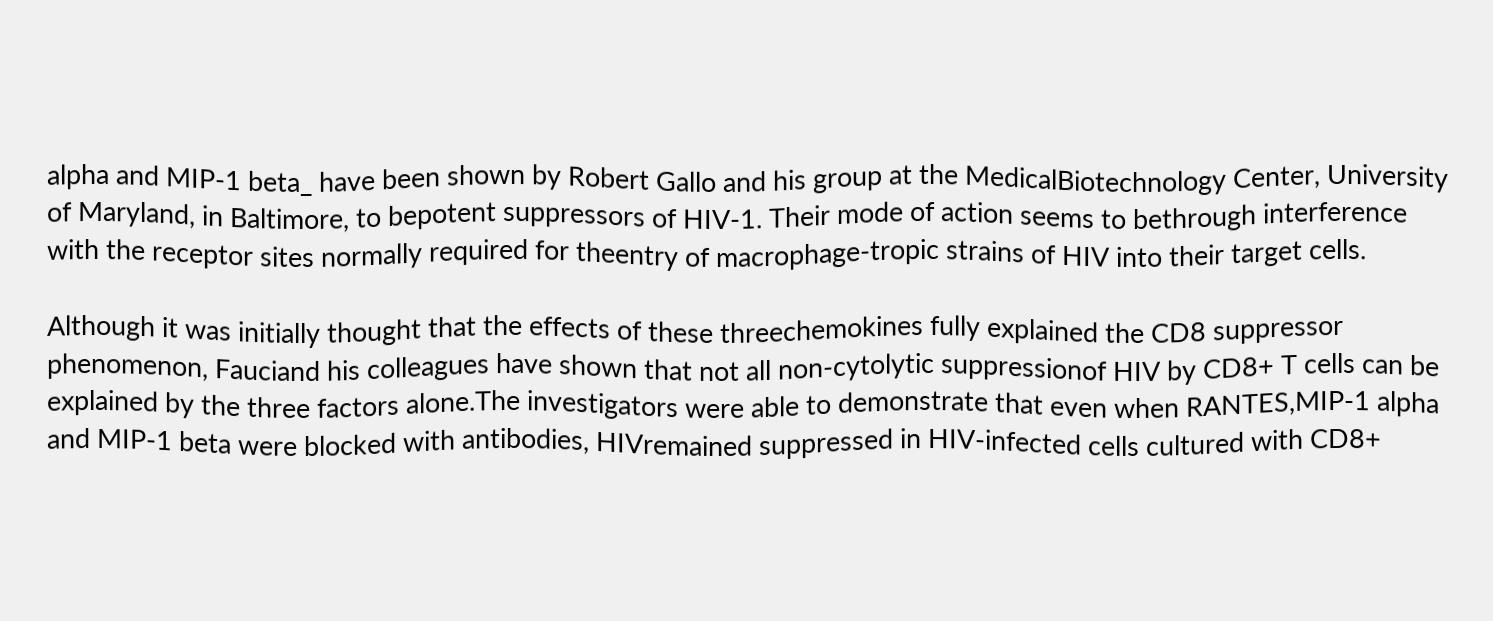alpha and MIP-1 beta_ have been shown by Robert Gallo and his group at the MedicalBiotechnology Center, University of Maryland, in Baltimore, to bepotent suppressors of HIV-1. Their mode of action seems to bethrough interference with the receptor sites normally required for theentry of macrophage-tropic strains of HIV into their target cells.

Although it was initially thought that the effects of these threechemokines fully explained the CD8 suppressor phenomenon, Fauciand his colleagues have shown that not all non-cytolytic suppressionof HIV by CD8+ T cells can be explained by the three factors alone.The investigators were able to demonstrate that even when RANTES,MIP-1 alpha and MIP-1 beta were blocked with antibodies, HIVremained suppressed in HIV-infected cells cultured with CD8+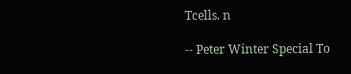Tcells. n

-- Peter Winter Special To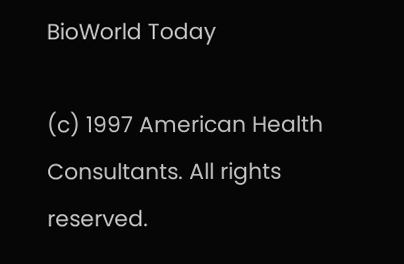BioWorld Today

(c) 1997 American Health Consultants. All rights reserved.